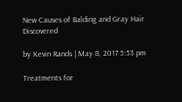New Causes of Balding and Gray Hair Discovered

by Kevin Rands | May 8, 2017 5:53 pm

Treatments for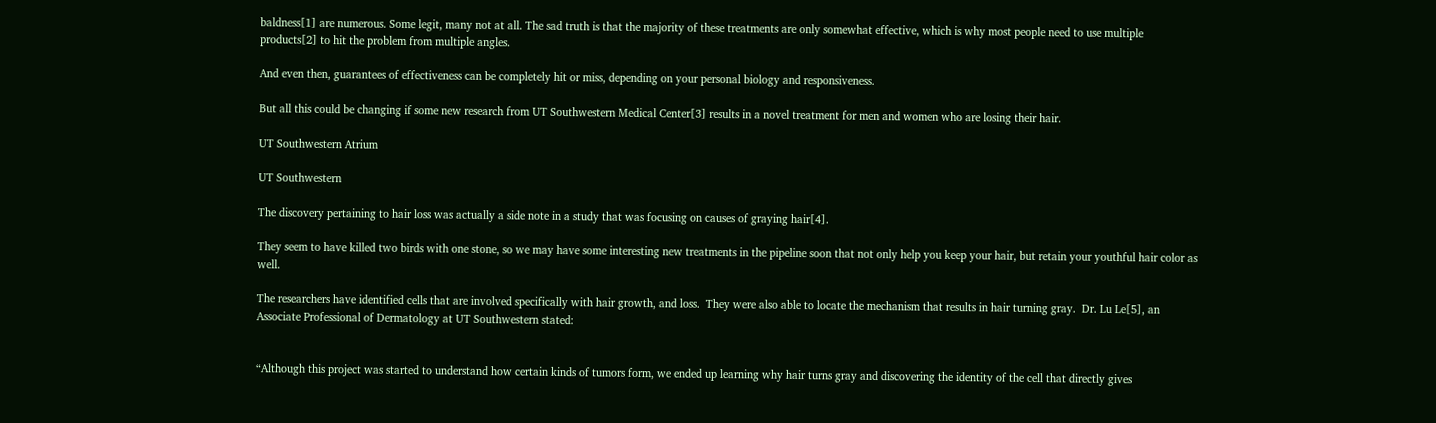baldness[1] are numerous. Some legit, many not at all. The sad truth is that the majority of these treatments are only somewhat effective, which is why most people need to use multiple products[2] to hit the problem from multiple angles.

And even then, guarantees of effectiveness can be completely hit or miss, depending on your personal biology and responsiveness.

But all this could be changing if some new research from UT Southwestern Medical Center[3] results in a novel treatment for men and women who are losing their hair.

UT Southwestern Atrium

UT Southwestern

The discovery pertaining to hair loss was actually a side note in a study that was focusing on causes of graying hair[4].

They seem to have killed two birds with one stone, so we may have some interesting new treatments in the pipeline soon that not only help you keep your hair, but retain your youthful hair color as well.

The researchers have identified cells that are involved specifically with hair growth, and loss.  They were also able to locate the mechanism that results in hair turning gray.  Dr. Lu Le[5], an Associate Professional of Dermatology at UT Southwestern stated:


“Although this project was started to understand how certain kinds of tumors form, we ended up learning why hair turns gray and discovering the identity of the cell that directly gives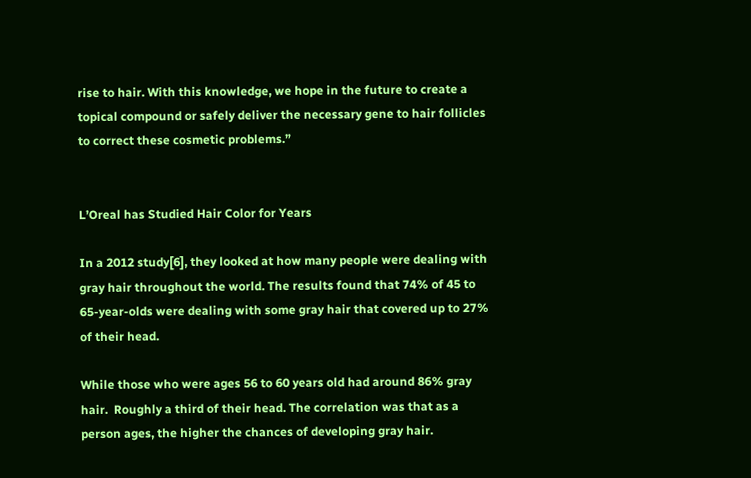rise to hair. With this knowledge, we hope in the future to create a topical compound or safely deliver the necessary gene to hair follicles to correct these cosmetic problems.”


L’Oreal has Studied Hair Color for Years

In a 2012 study[6], they looked at how many people were dealing with gray hair throughout the world. The results found that 74% of 45 to 65-year-olds were dealing with some gray hair that covered up to 27% of their head.

While those who were ages 56 to 60 years old had around 86% gray hair.  Roughly a third of their head. The correlation was that as a person ages, the higher the chances of developing gray hair.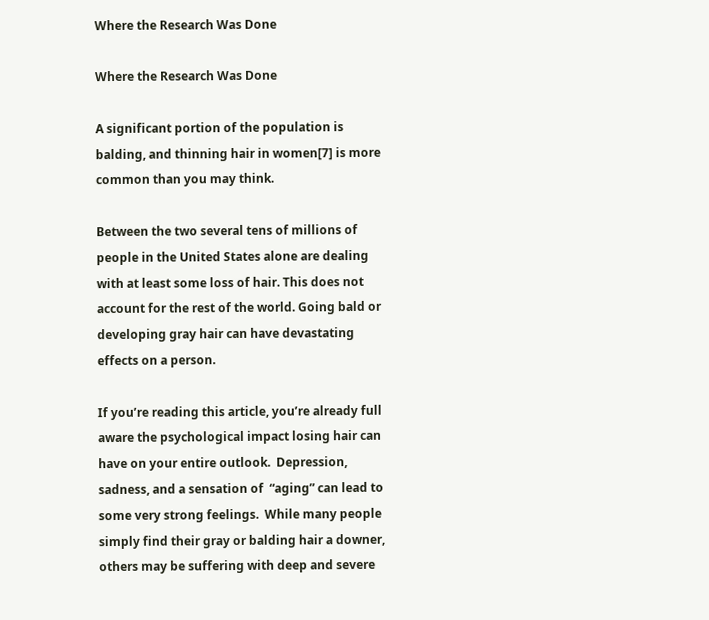Where the Research Was Done

Where the Research Was Done

A significant portion of the population is balding, and thinning hair in women[7] is more common than you may think.

Between the two several tens of millions of people in the United States alone are dealing with at least some loss of hair. This does not account for the rest of the world. Going bald or developing gray hair can have devastating effects on a person.

If you’re reading this article, you’re already full aware the psychological impact losing hair can have on your entire outlook.  Depression, sadness, and a sensation of  “aging” can lead to some very strong feelings.  While many people simply find their gray or balding hair a downer, others may be suffering with deep and severe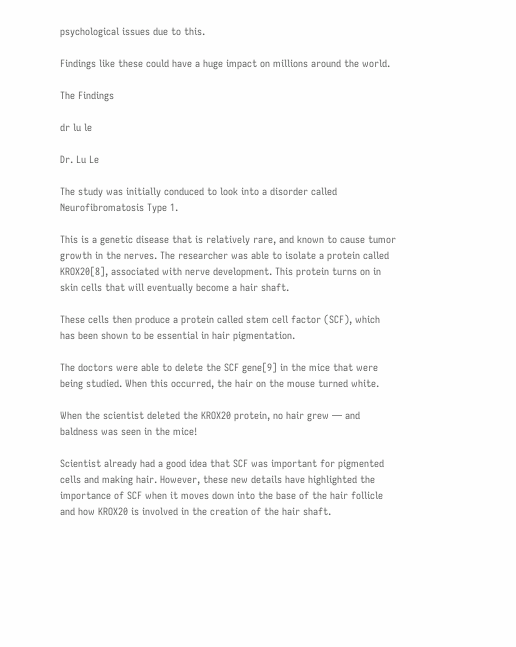psychological issues due to this.

Findings like these could have a huge impact on millions around the world.

The Findings

dr lu le

Dr. Lu Le

The study was initially conduced to look into a disorder called Neurofibromatosis Type 1.

This is a genetic disease that is relatively rare, and known to cause tumor growth in the nerves. The researcher was able to isolate a protein called KROX20[8], associated with nerve development. This protein turns on in skin cells that will eventually become a hair shaft.

These cells then produce a protein called stem cell factor (SCF), which has been shown to be essential in hair pigmentation.

The doctors were able to delete the SCF gene[9] in the mice that were being studied. When this occurred, the hair on the mouse turned white.

When the scientist deleted the KROX20 protein, no hair grew — and baldness was seen in the mice!

Scientist already had a good idea that SCF was important for pigmented cells and making hair. However, these new details have highlighted the importance of SCF when it moves down into the base of the hair follicle and how KROX20 is involved in the creation of the hair shaft.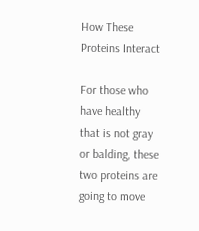How These Proteins Interact

For those who have healthy that is not gray or balding, these two proteins are going to move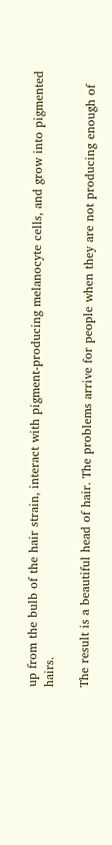up from the bulb of the hair strain, interact with pigment-producing melanocyte cells, and grow into pigmented hairs.

The result is a beautiful head of hair. The problems arrive for people when they are not producing enough of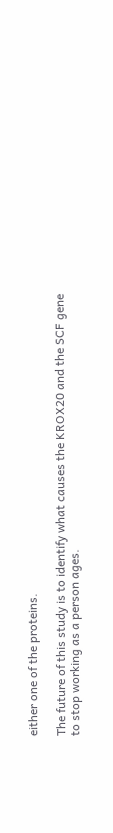either one of the proteins.

The future of this study is to identify what causes the KROX20 and the SCF gene to stop working as a person ages.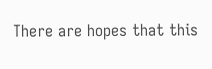There are hopes that this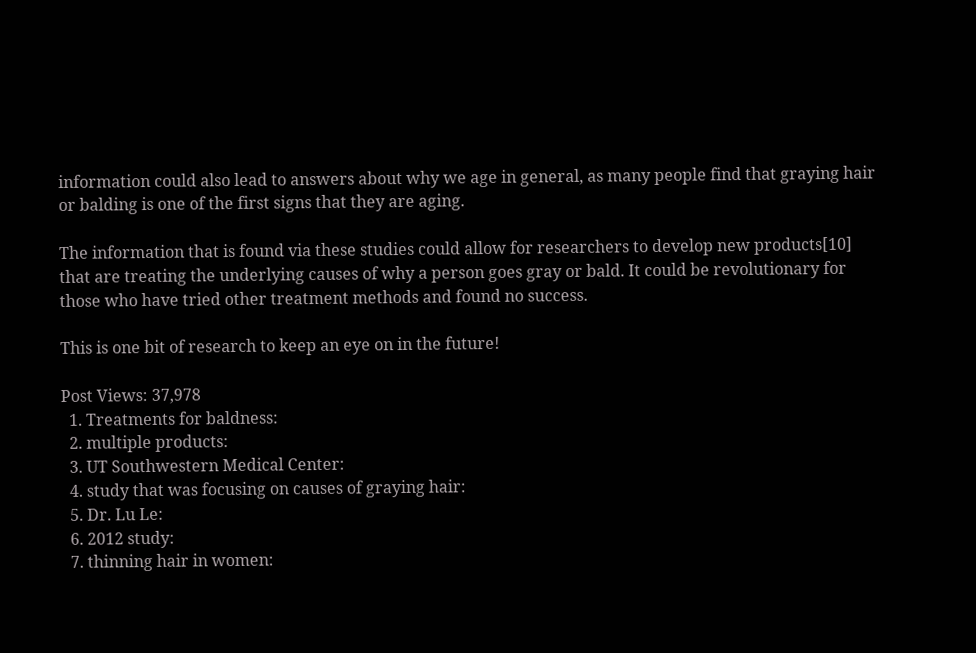information could also lead to answers about why we age in general, as many people find that graying hair or balding is one of the first signs that they are aging.

The information that is found via these studies could allow for researchers to develop new products[10] that are treating the underlying causes of why a person goes gray or bald. It could be revolutionary for those who have tried other treatment methods and found no success.

This is one bit of research to keep an eye on in the future!

Post Views: 37,978
  1. Treatments for baldness:
  2. multiple products:
  3. UT Southwestern Medical Center:
  4. study that was focusing on causes of graying hair:
  5. Dr. Lu Le:
  6. 2012 study:
  7. thinning hair in women: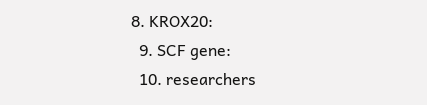8. KROX20:
  9. SCF gene:
  10. researchers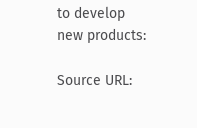to develop new products:

Source URL: